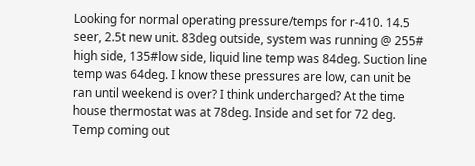Looking for normal operating pressure/temps for r-410. 14.5 seer, 2.5t new unit. 83deg outside, system was running @ 255# high side, 135#low side, liquid line temp was 84deg. Suction line temp was 64deg. I know these pressures are low, can unit be ran until weekend is over? I think undercharged? At the time house thermostat was at 78deg. Inside and set for 72 deg. Temp coming out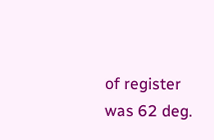of register was 62 deg.